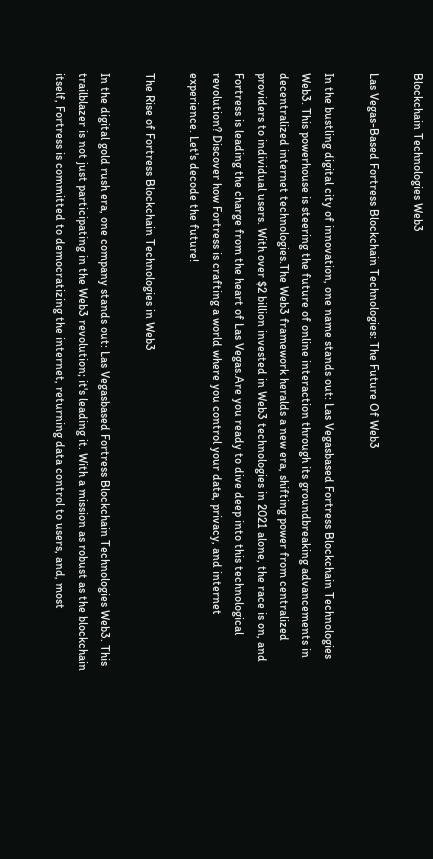Blockchain Technologies Web3

Las Vegas-Based Fortress Blockchain Technologies: The Future Of Web3

In the bustling digital city of innovation, one name stands out: Las Vegasbased Fortress Blockchain Technologies Web3. This powerhouse is steering the future of online interaction through its groundbreaking advancements in decentralized internet technologies.The Web3 framework heralds a new era, shifting power from centralized providers to individual users. With over $2 billion invested in Web3 technologies in 2021 alone, the race is on, and Fortress is leading the charge from the heart of Las Vegas.Are you ready to dive deep into this technological revolution? Discover how Fortress is crafting a world where you control your data, privacy, and internet experience. Let's decode the future!

The Rise of Fortress Blockchain Technologies in Web3

In the digital gold rush era, one company stands out: Las Vegasbased Fortress Blockchain Technologies Web3. This trailblazer is not just participating in the Web3 revolution; it's leading it. With a mission as robust as the blockchain itself, Fortress is committed to democratizing the internet, returning data control to users, and, most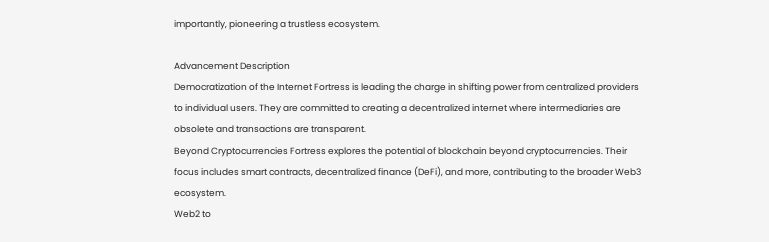importantly, pioneering a trustless ecosystem.

Advancement Description
Democratization of the Internet Fortress is leading the charge in shifting power from centralized providers to individual users. They are committed to creating a decentralized internet where intermediaries are obsolete and transactions are transparent.
Beyond Cryptocurrencies Fortress explores the potential of blockchain beyond cryptocurrencies. Their focus includes smart contracts, decentralized finance (DeFi), and more, contributing to the broader Web3 ecosystem.
Web2 to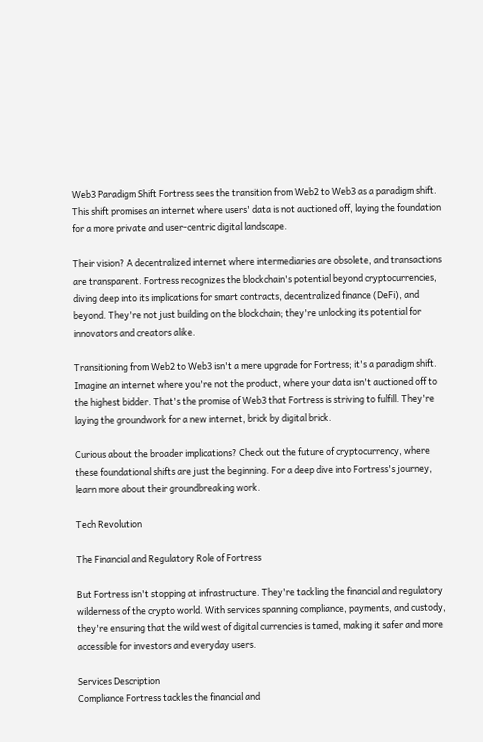Web3 Paradigm Shift Fortress sees the transition from Web2 to Web3 as a paradigm shift. This shift promises an internet where users' data is not auctioned off, laying the foundation for a more private and user-centric digital landscape.

Their vision? A decentralized internet where intermediaries are obsolete, and transactions are transparent. Fortress recognizes the blockchain's potential beyond cryptocurrencies, diving deep into its implications for smart contracts, decentralized finance (DeFi), and beyond. They're not just building on the blockchain; they're unlocking its potential for innovators and creators alike.

Transitioning from Web2 to Web3 isn't a mere upgrade for Fortress; it's a paradigm shift. Imagine an internet where you're not the product, where your data isn't auctioned off to the highest bidder. That's the promise of Web3 that Fortress is striving to fulfill. They're laying the groundwork for a new internet, brick by digital brick.

Curious about the broader implications? Check out the future of cryptocurrency, where these foundational shifts are just the beginning. For a deep dive into Fortress's journey, learn more about their groundbreaking work.

Tech Revolution

The Financial and Regulatory Role of Fortress

But Fortress isn't stopping at infrastructure. They're tackling the financial and regulatory wilderness of the crypto world. With services spanning compliance, payments, and custody, they're ensuring that the wild west of digital currencies is tamed, making it safer and more accessible for investors and everyday users.

Services Description
Compliance Fortress tackles the financial and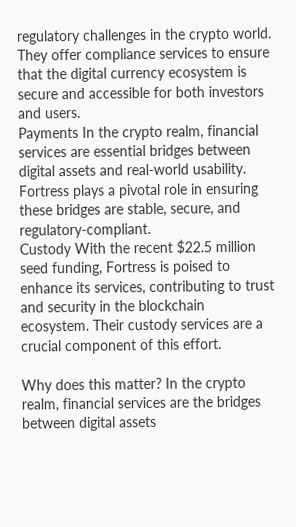regulatory challenges in the crypto world. They offer compliance services to ensure that the digital currency ecosystem is secure and accessible for both investors and users.
Payments In the crypto realm, financial services are essential bridges between digital assets and real-world usability. Fortress plays a pivotal role in ensuring these bridges are stable, secure, and regulatory-compliant.
Custody With the recent $22.5 million seed funding, Fortress is poised to enhance its services, contributing to trust and security in the blockchain ecosystem. Their custody services are a crucial component of this effort.

Why does this matter? In the crypto realm, financial services are the bridges between digital assets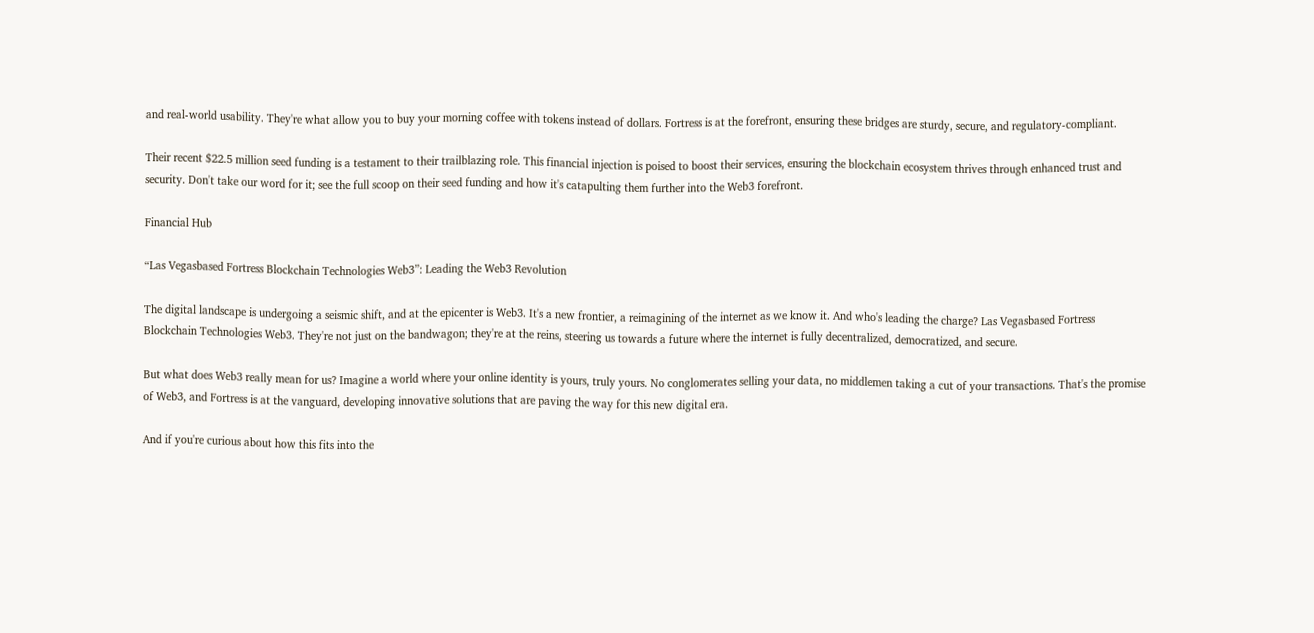and real-world usability. They're what allow you to buy your morning coffee with tokens instead of dollars. Fortress is at the forefront, ensuring these bridges are sturdy, secure, and regulatory-compliant.

Their recent $22.5 million seed funding is a testament to their trailblazing role. This financial injection is poised to boost their services, ensuring the blockchain ecosystem thrives through enhanced trust and security. Don't take our word for it; see the full scoop on their seed funding and how it's catapulting them further into the Web3 forefront.

Financial Hub

“Las Vegasbased Fortress Blockchain Technologies Web3”: Leading the Web3 Revolution

The digital landscape is undergoing a seismic shift, and at the epicenter is Web3. It's a new frontier, a reimagining of the internet as we know it. And who's leading the charge? Las Vegasbased Fortress Blockchain Technologies Web3. They're not just on the bandwagon; they're at the reins, steering us towards a future where the internet is fully decentralized, democratized, and secure.

But what does Web3 really mean for us? Imagine a world where your online identity is yours, truly yours. No conglomerates selling your data, no middlemen taking a cut of your transactions. That's the promise of Web3, and Fortress is at the vanguard, developing innovative solutions that are paving the way for this new digital era.

And if you're curious about how this fits into the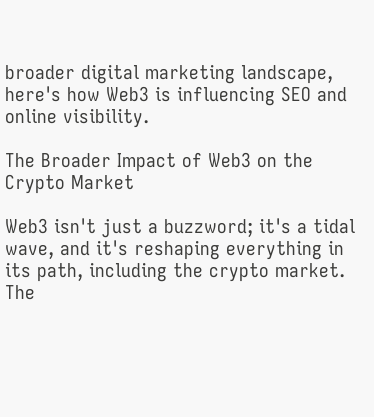broader digital marketing landscape, here's how Web3 is influencing SEO and online visibility.

The Broader Impact of Web3 on the Crypto Market

Web3 isn't just a buzzword; it's a tidal wave, and it's reshaping everything in its path, including the crypto market. The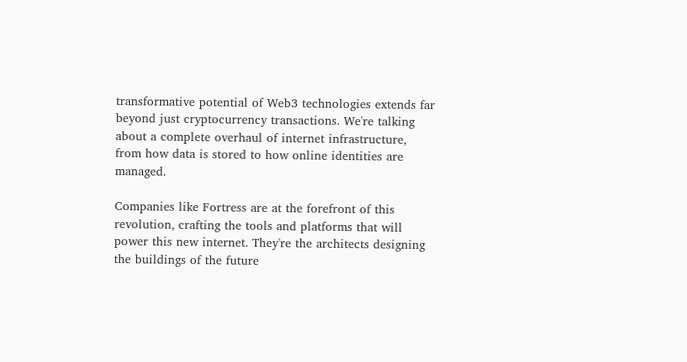transformative potential of Web3 technologies extends far beyond just cryptocurrency transactions. We're talking about a complete overhaul of internet infrastructure, from how data is stored to how online identities are managed.

Companies like Fortress are at the forefront of this revolution, crafting the tools and platforms that will power this new internet. They're the architects designing the buildings of the future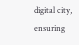digital city, ensuring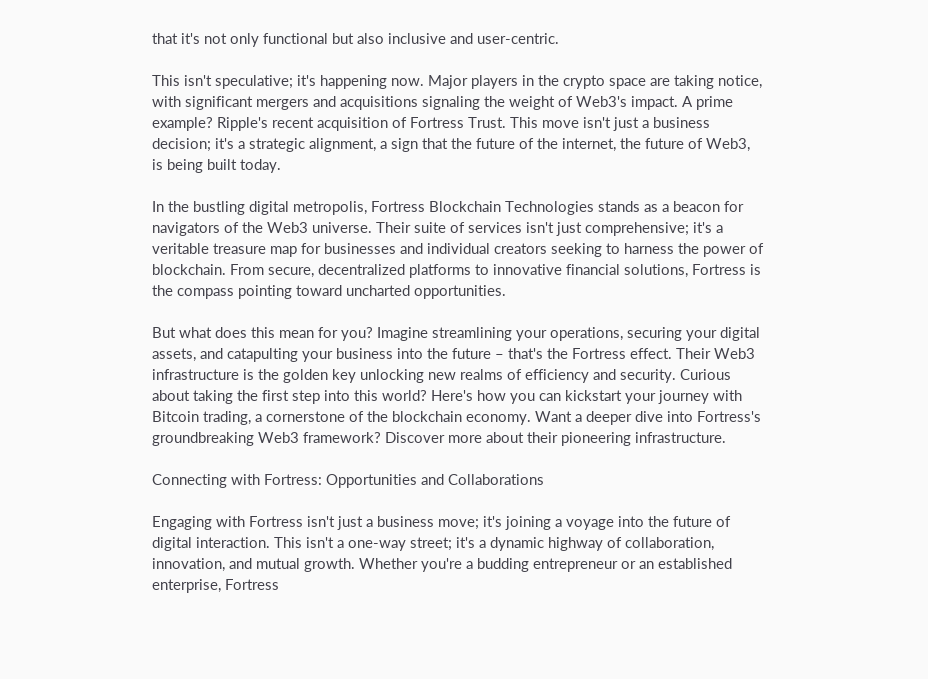that it's not only functional but also inclusive and user-centric.

This isn't speculative; it's happening now. Major players in the crypto space are taking notice, with significant mergers and acquisitions signaling the weight of Web3's impact. A prime example? Ripple's recent acquisition of Fortress Trust. This move isn't just a business decision; it's a strategic alignment, a sign that the future of the internet, the future of Web3, is being built today.

In the bustling digital metropolis, Fortress Blockchain Technologies stands as a beacon for navigators of the Web3 universe. Their suite of services isn't just comprehensive; it's a veritable treasure map for businesses and individual creators seeking to harness the power of blockchain. From secure, decentralized platforms to innovative financial solutions, Fortress is the compass pointing toward uncharted opportunities.

But what does this mean for you? Imagine streamlining your operations, securing your digital assets, and catapulting your business into the future – that's the Fortress effect. Their Web3 infrastructure is the golden key unlocking new realms of efficiency and security. Curious about taking the first step into this world? Here's how you can kickstart your journey with Bitcoin trading, a cornerstone of the blockchain economy. Want a deeper dive into Fortress's groundbreaking Web3 framework? Discover more about their pioneering infrastructure.

Connecting with Fortress: Opportunities and Collaborations

Engaging with Fortress isn't just a business move; it's joining a voyage into the future of digital interaction. This isn't a one-way street; it's a dynamic highway of collaboration, innovation, and mutual growth. Whether you're a budding entrepreneur or an established enterprise, Fortress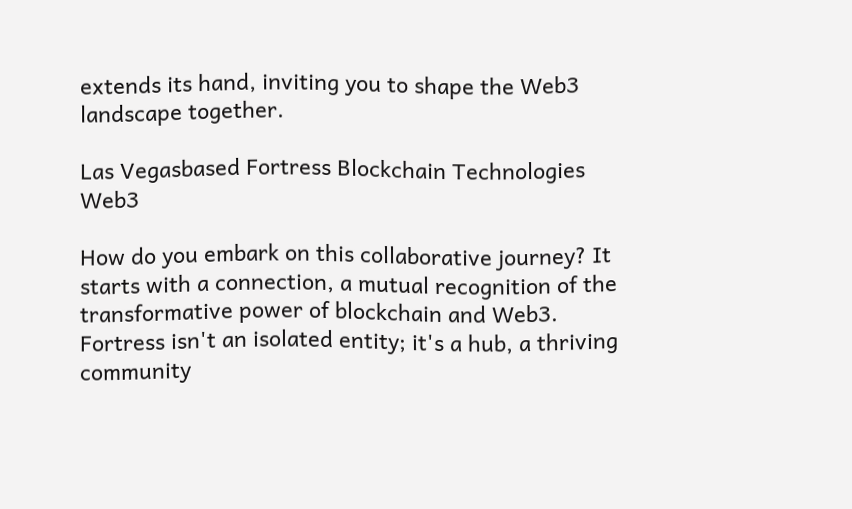extends its hand, inviting you to shape the Web3 landscape together.

Las Vegasbased Fortress Blockchain Technologies Web3

How do you embark on this collaborative journey? It starts with a connection, a mutual recognition of the transformative power of blockchain and Web3. Fortress isn't an isolated entity; it's a hub, a thriving community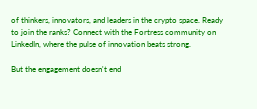of thinkers, innovators, and leaders in the crypto space. Ready to join the ranks? Connect with the Fortress community on LinkedIn, where the pulse of innovation beats strong.

But the engagement doesn't end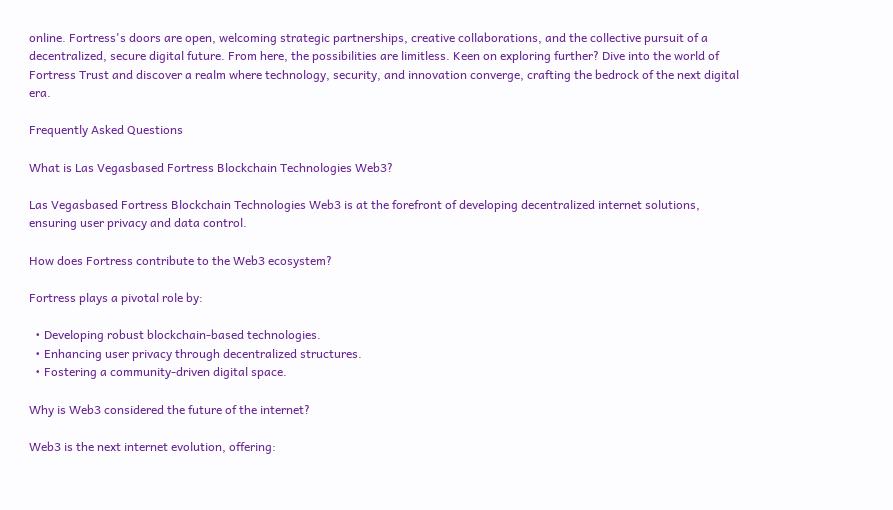online. Fortress's doors are open, welcoming strategic partnerships, creative collaborations, and the collective pursuit of a decentralized, secure digital future. From here, the possibilities are limitless. Keen on exploring further? Dive into the world of Fortress Trust and discover a realm where technology, security, and innovation converge, crafting the bedrock of the next digital era.

Frequently Asked Questions

What is Las Vegasbased Fortress Blockchain Technologies Web3?

Las Vegasbased Fortress Blockchain Technologies Web3 is at the forefront of developing decentralized internet solutions, ensuring user privacy and data control.

How does Fortress contribute to the Web3 ecosystem?

Fortress plays a pivotal role by:

  • Developing robust blockchain-based technologies.
  • Enhancing user privacy through decentralized structures.
  • Fostering a community-driven digital space.

Why is Web3 considered the future of the internet?

Web3 is the next internet evolution, offering: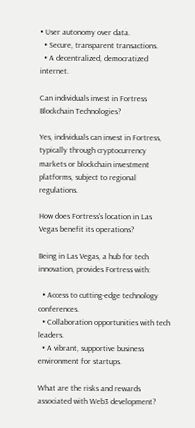• User autonomy over data.
  • Secure, transparent transactions.
  • A decentralized, democratized internet.

Can individuals invest in Fortress Blockchain Technologies?

Yes, individuals can invest in Fortress, typically through cryptocurrency markets or blockchain investment platforms, subject to regional regulations.

How does Fortress's location in Las Vegas benefit its operations?

Being in Las Vegas, a hub for tech innovation, provides Fortress with:

  • Access to cutting-edge technology conferences.
  • Collaboration opportunities with tech leaders.
  • A vibrant, supportive business environment for startups.

What are the risks and rewards associated with Web3 development?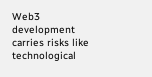Web3 development carries risks like technological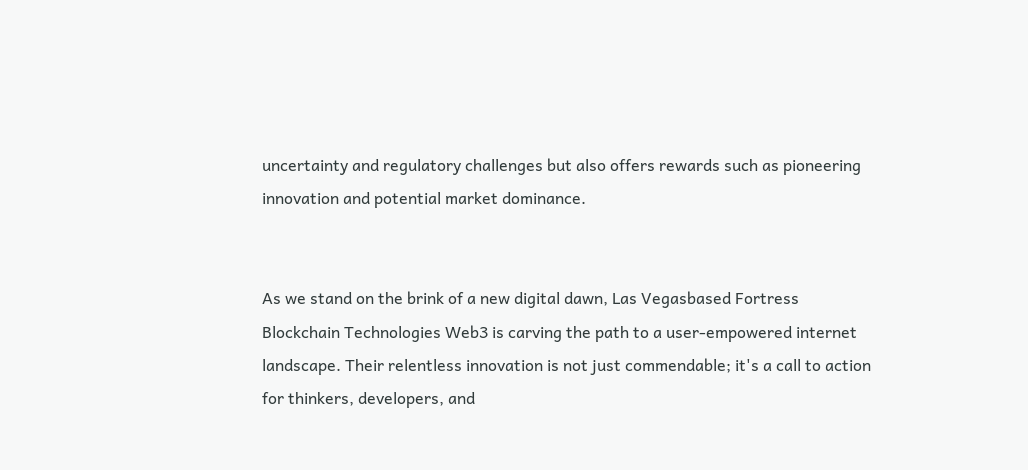uncertainty and regulatory challenges but also offers rewards such as pioneering innovation and potential market dominance.


As we stand on the brink of a new digital dawn, Las Vegasbased Fortress Blockchain Technologies Web3 is carving the path to a user-empowered internet landscape. Their relentless innovation is not just commendable; it's a call to action for thinkers, developers, and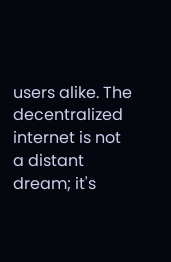users alike. The decentralized internet is not a distant dream; it's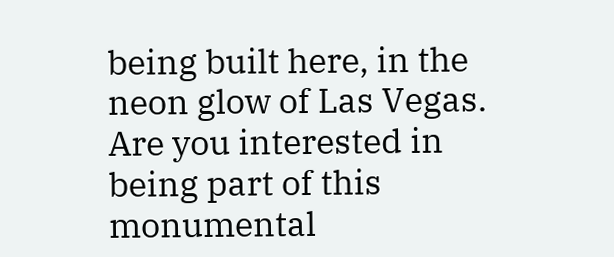being built here, in the neon glow of Las Vegas. Are you interested in being part of this monumental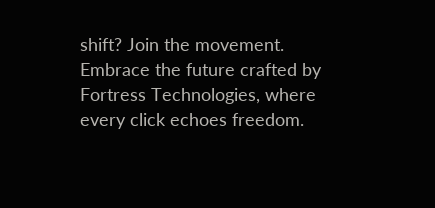shift? Join the movement. Embrace the future crafted by Fortress Technologies, where every click echoes freedom.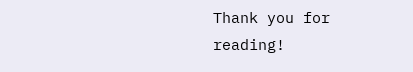Thank you for reading!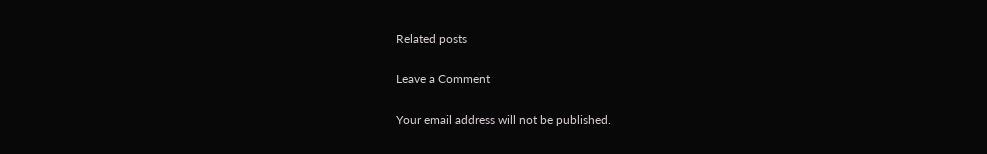Related posts

Leave a Comment

Your email address will not be published.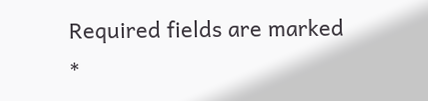Required fields are marked *